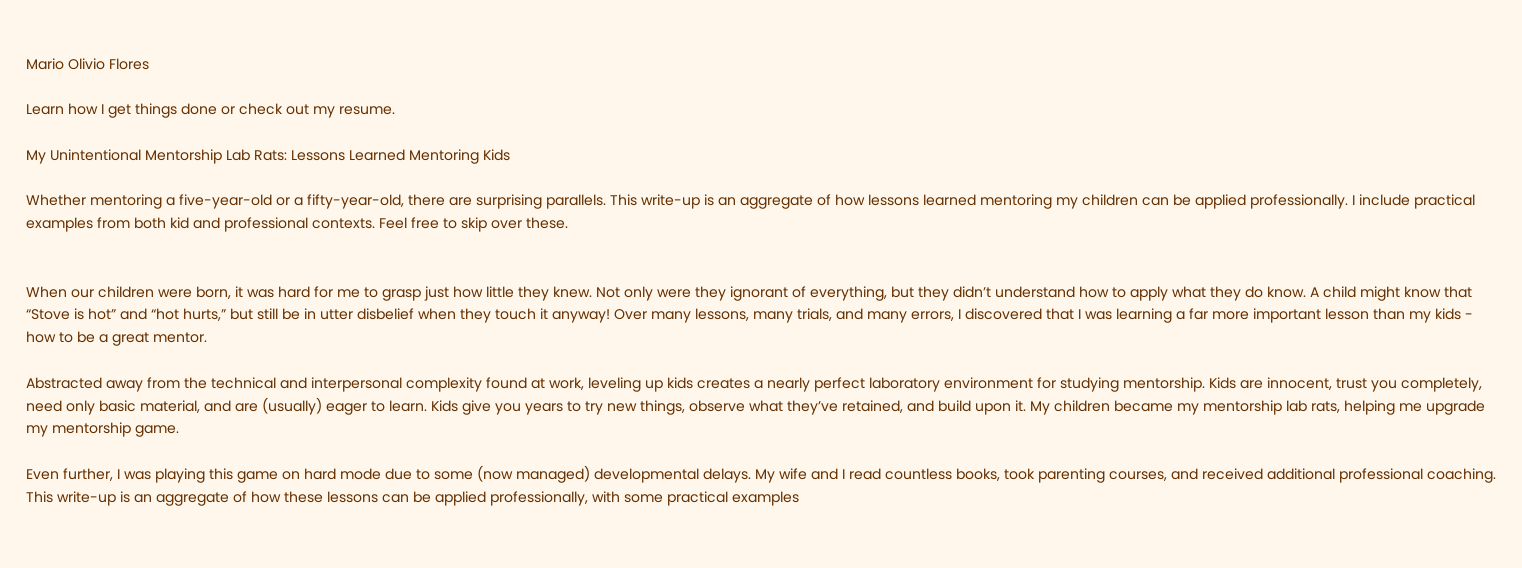Mario Olivio Flores

Learn how I get things done or check out my resume.

My Unintentional Mentorship Lab Rats: Lessons Learned Mentoring Kids

Whether mentoring a five-year-old or a fifty-year-old, there are surprising parallels. This write-up is an aggregate of how lessons learned mentoring my children can be applied professionally. I include practical examples from both kid and professional contexts. Feel free to skip over these.


When our children were born, it was hard for me to grasp just how little they knew. Not only were they ignorant of everything, but they didn’t understand how to apply what they do know. A child might know that “Stove is hot” and “hot hurts,” but still be in utter disbelief when they touch it anyway! Over many lessons, many trials, and many errors, I discovered that I was learning a far more important lesson than my kids - how to be a great mentor.

Abstracted away from the technical and interpersonal complexity found at work, leveling up kids creates a nearly perfect laboratory environment for studying mentorship. Kids are innocent, trust you completely, need only basic material, and are (usually) eager to learn. Kids give you years to try new things, observe what they’ve retained, and build upon it. My children became my mentorship lab rats, helping me upgrade my mentorship game.

Even further, I was playing this game on hard mode due to some (now managed) developmental delays. My wife and I read countless books, took parenting courses, and received additional professional coaching. This write-up is an aggregate of how these lessons can be applied professionally, with some practical examples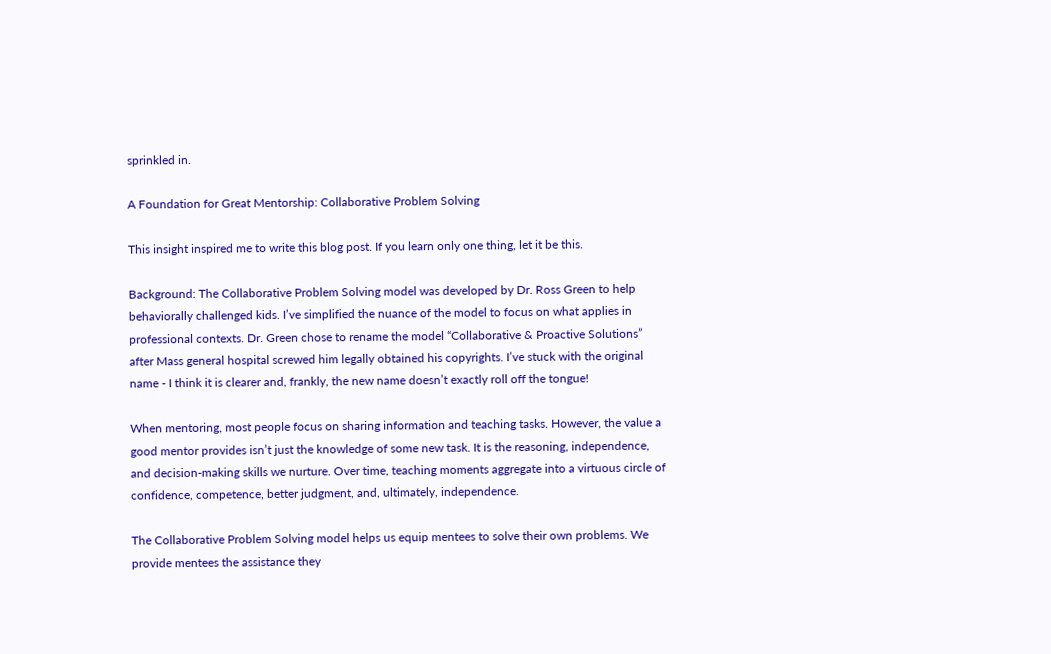sprinkled in.

A Foundation for Great Mentorship: Collaborative Problem Solving

This insight inspired me to write this blog post. If you learn only one thing, let it be this.

Background: The Collaborative Problem Solving model was developed by Dr. Ross Green to help behaviorally challenged kids. I’ve simplified the nuance of the model to focus on what applies in professional contexts. Dr. Green chose to rename the model “Collaborative & Proactive Solutions” after Mass general hospital screwed him legally obtained his copyrights. I’ve stuck with the original name - I think it is clearer and, frankly, the new name doesn’t exactly roll off the tongue!

When mentoring, most people focus on sharing information and teaching tasks. However, the value a good mentor provides isn’t just the knowledge of some new task. It is the reasoning, independence, and decision-making skills we nurture. Over time, teaching moments aggregate into a virtuous circle of confidence, competence, better judgment, and, ultimately, independence.

The Collaborative Problem Solving model helps us equip mentees to solve their own problems. We provide mentees the assistance they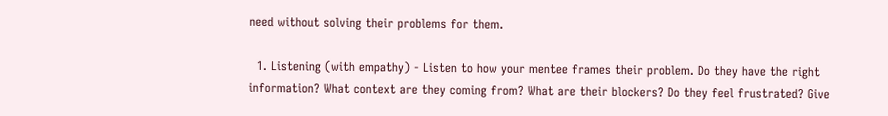need without solving their problems for them.

  1. Listening (with empathy) - Listen to how your mentee frames their problem. Do they have the right information? What context are they coming from? What are their blockers? Do they feel frustrated? Give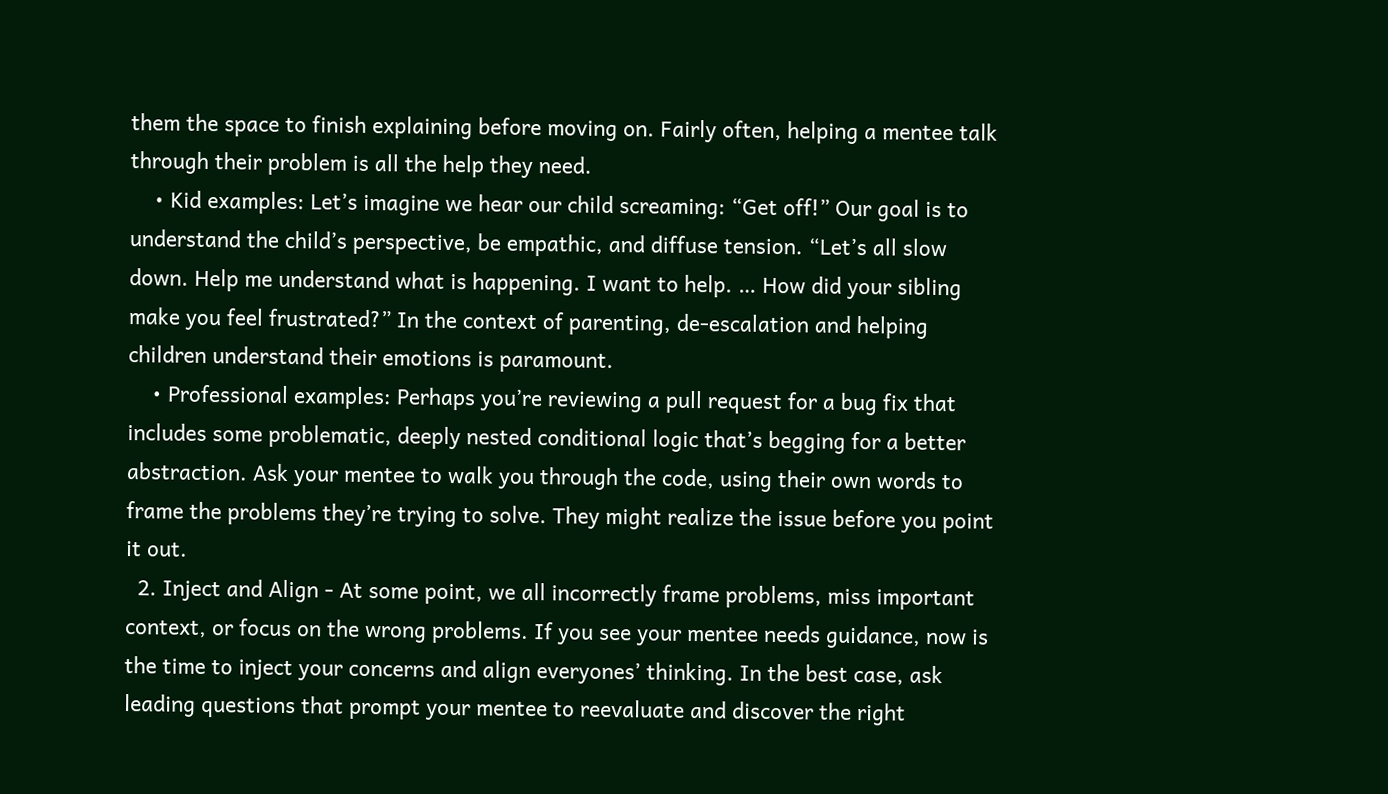them the space to finish explaining before moving on. Fairly often, helping a mentee talk through their problem is all the help they need.
    • Kid examples: Let’s imagine we hear our child screaming: “Get off!” Our goal is to understand the child’s perspective, be empathic, and diffuse tension. “Let’s all slow down. Help me understand what is happening. I want to help. … How did your sibling make you feel frustrated?” In the context of parenting, de-escalation and helping children understand their emotions is paramount.
    • Professional examples: Perhaps you’re reviewing a pull request for a bug fix that includes some problematic, deeply nested conditional logic that’s begging for a better abstraction. Ask your mentee to walk you through the code, using their own words to frame the problems they’re trying to solve. They might realize the issue before you point it out.
  2. Inject and Align - At some point, we all incorrectly frame problems, miss important context, or focus on the wrong problems. If you see your mentee needs guidance, now is the time to inject your concerns and align everyones’ thinking. In the best case, ask leading questions that prompt your mentee to reevaluate and discover the right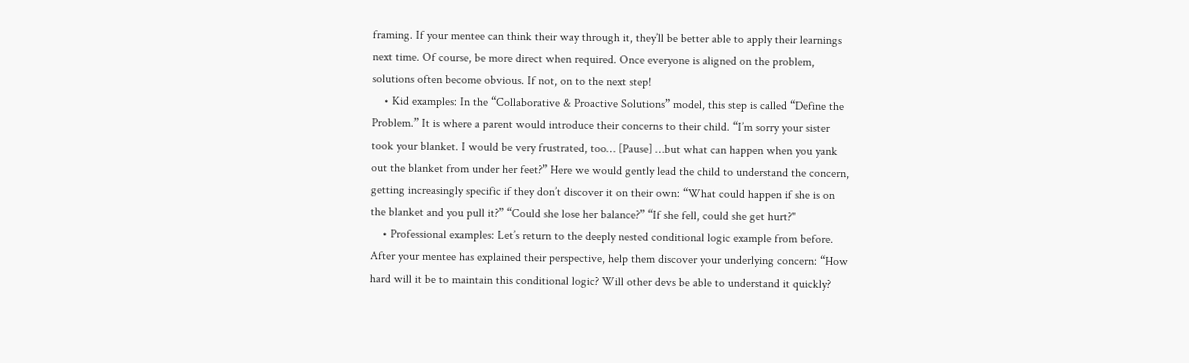framing. If your mentee can think their way through it, they’ll be better able to apply their learnings next time. Of course, be more direct when required. Once everyone is aligned on the problem, solutions often become obvious. If not, on to the next step!
    • Kid examples: In the “Collaborative & Proactive Solutions” model, this step is called “Define the Problem.” It is where a parent would introduce their concerns to their child. “I’m sorry your sister took your blanket. I would be very frustrated, too… [Pause] …but what can happen when you yank out the blanket from under her feet?” Here we would gently lead the child to understand the concern, getting increasingly specific if they don’t discover it on their own: “What could happen if she is on the blanket and you pull it?” “Could she lose her balance?” “If she fell, could she get hurt?"
    • Professional examples: Let’s return to the deeply nested conditional logic example from before. After your mentee has explained their perspective, help them discover your underlying concern: “How hard will it be to maintain this conditional logic? Will other devs be able to understand it quickly?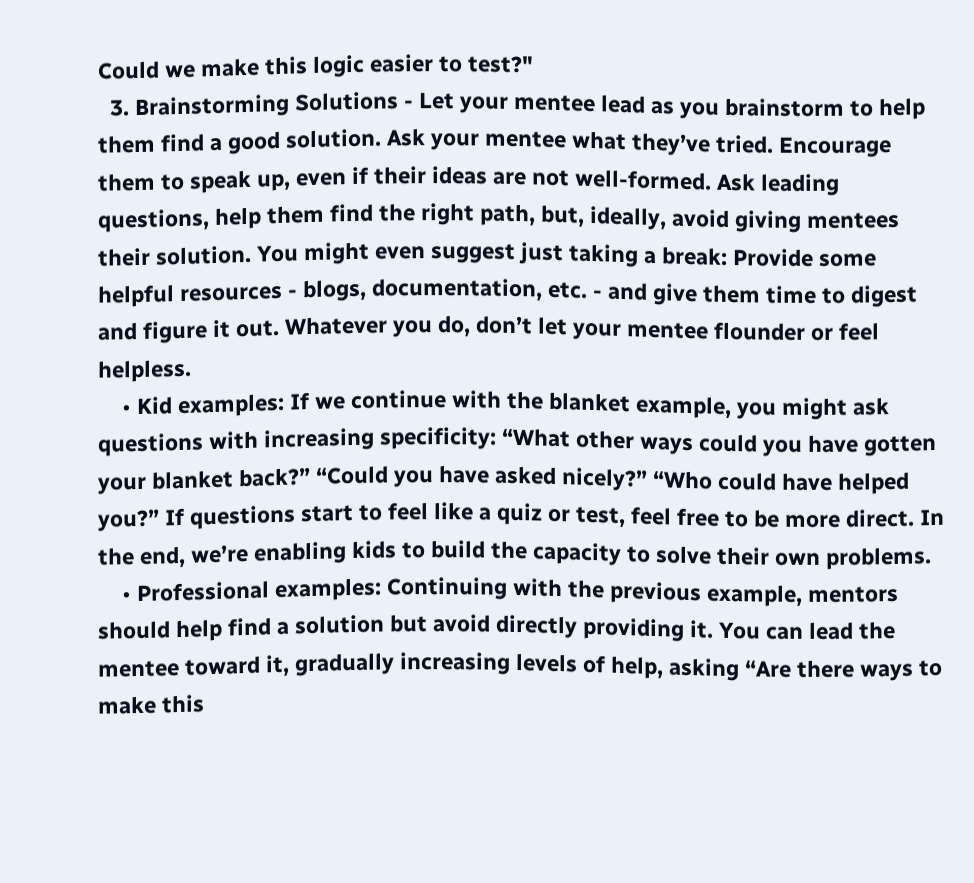Could we make this logic easier to test?"
  3. Brainstorming Solutions - Let your mentee lead as you brainstorm to help them find a good solution. Ask your mentee what they’ve tried. Encourage them to speak up, even if their ideas are not well-formed. Ask leading questions, help them find the right path, but, ideally, avoid giving mentees their solution. You might even suggest just taking a break: Provide some helpful resources - blogs, documentation, etc. - and give them time to digest and figure it out. Whatever you do, don’t let your mentee flounder or feel helpless.
    • Kid examples: If we continue with the blanket example, you might ask questions with increasing specificity: “What other ways could you have gotten your blanket back?” “Could you have asked nicely?” “Who could have helped you?” If questions start to feel like a quiz or test, feel free to be more direct. In the end, we’re enabling kids to build the capacity to solve their own problems.
    • Professional examples: Continuing with the previous example, mentors should help find a solution but avoid directly providing it. You can lead the mentee toward it, gradually increasing levels of help, asking “Are there ways to make this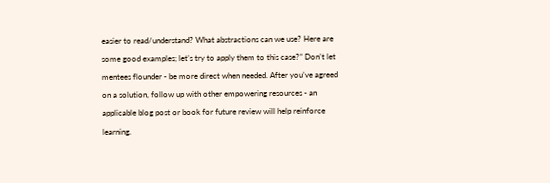easier to read/understand? What abstractions can we use? Here are some good examples; let’s try to apply them to this case?” Don’t let mentees flounder - be more direct when needed. After you’ve agreed on a solution, follow up with other empowering resources - an applicable blog post or book for future review will help reinforce learning.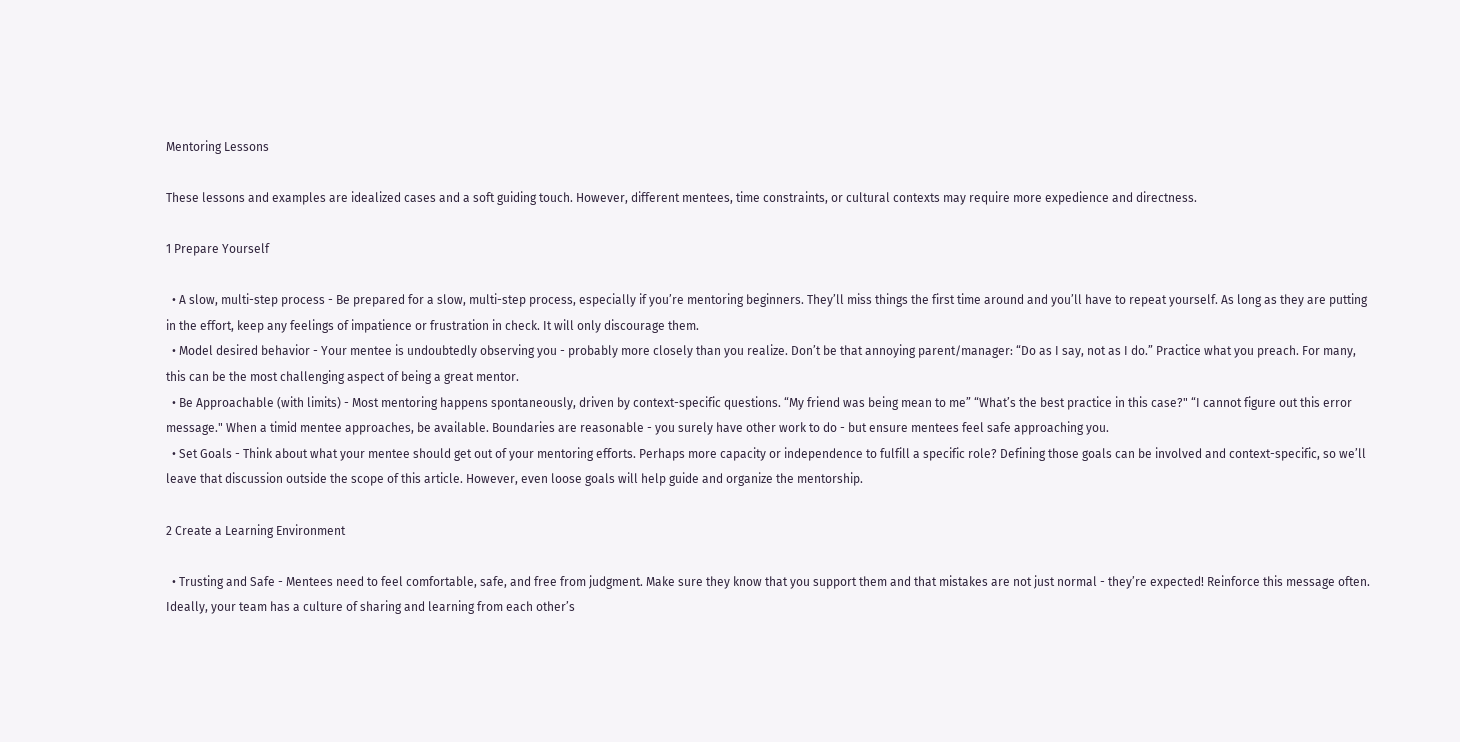Mentoring Lessons

These lessons and examples are idealized cases and a soft guiding touch. However, different mentees, time constraints, or cultural contexts may require more expedience and directness.

1 Prepare Yourself

  • A slow, multi-step process - Be prepared for a slow, multi-step process, especially if you’re mentoring beginners. They’ll miss things the first time around and you’ll have to repeat yourself. As long as they are putting in the effort, keep any feelings of impatience or frustration in check. It will only discourage them.
  • Model desired behavior - Your mentee is undoubtedly observing you - probably more closely than you realize. Don’t be that annoying parent/manager: “Do as I say, not as I do.” Practice what you preach. For many, this can be the most challenging aspect of being a great mentor.
  • Be Approachable (with limits) - Most mentoring happens spontaneously, driven by context-specific questions. “My friend was being mean to me” “What’s the best practice in this case?" “I cannot figure out this error message." When a timid mentee approaches, be available. Boundaries are reasonable - you surely have other work to do - but ensure mentees feel safe approaching you.
  • Set Goals - Think about what your mentee should get out of your mentoring efforts. Perhaps more capacity or independence to fulfill a specific role? Defining those goals can be involved and context-specific, so we’ll leave that discussion outside the scope of this article. However, even loose goals will help guide and organize the mentorship.

2 Create a Learning Environment

  • Trusting and Safe - Mentees need to feel comfortable, safe, and free from judgment. Make sure they know that you support them and that mistakes are not just normal - they’re expected! Reinforce this message often. Ideally, your team has a culture of sharing and learning from each other’s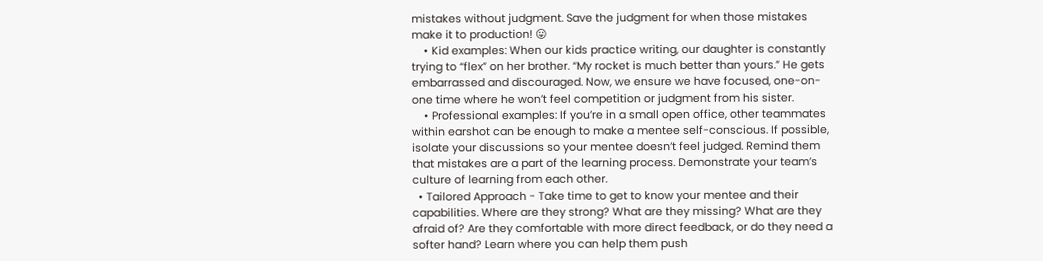mistakes without judgment. Save the judgment for when those mistakes make it to production! 😛
    • Kid examples: When our kids practice writing, our daughter is constantly trying to “flex” on her brother. “My rocket is much better than yours.” He gets embarrassed and discouraged. Now, we ensure we have focused, one-on-one time where he won’t feel competition or judgment from his sister.
    • Professional examples: If you’re in a small open office, other teammates within earshot can be enough to make a mentee self-conscious. If possible, isolate your discussions so your mentee doesn’t feel judged. Remind them that mistakes are a part of the learning process. Demonstrate your team’s culture of learning from each other.
  • Tailored Approach - Take time to get to know your mentee and their capabilities. Where are they strong? What are they missing? What are they afraid of? Are they comfortable with more direct feedback, or do they need a softer hand? Learn where you can help them push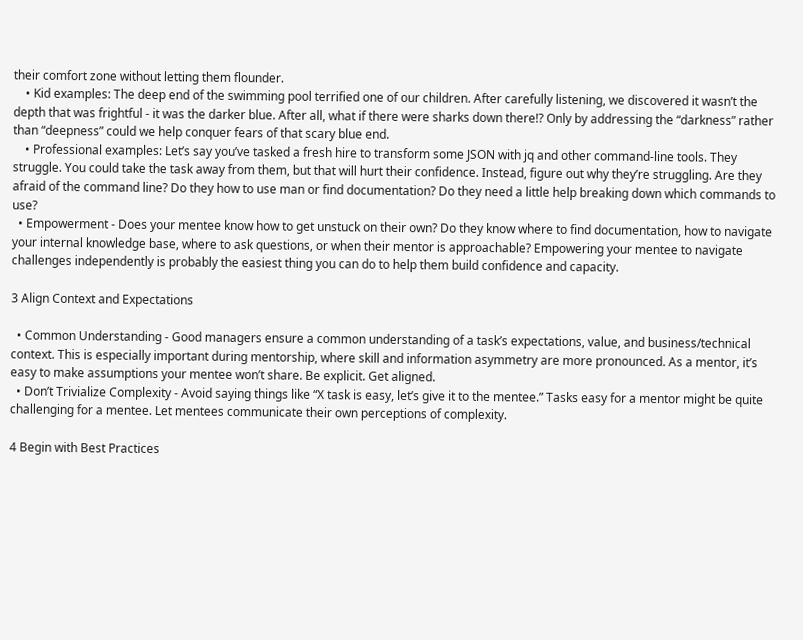their comfort zone without letting them flounder.
    • Kid examples: The deep end of the swimming pool terrified one of our children. After carefully listening, we discovered it wasn’t the depth that was frightful - it was the darker blue. After all, what if there were sharks down there!? Only by addressing the “darkness” rather than “deepness” could we help conquer fears of that scary blue end.
    • Professional examples: Let’s say you’ve tasked a fresh hire to transform some JSON with jq and other command-line tools. They struggle. You could take the task away from them, but that will hurt their confidence. Instead, figure out why they’re struggling. Are they afraid of the command line? Do they how to use man or find documentation? Do they need a little help breaking down which commands to use?
  • Empowerment - Does your mentee know how to get unstuck on their own? Do they know where to find documentation, how to navigate your internal knowledge base, where to ask questions, or when their mentor is approachable? Empowering your mentee to navigate challenges independently is probably the easiest thing you can do to help them build confidence and capacity.

3 Align Context and Expectations

  • Common Understanding - Good managers ensure a common understanding of a task’s expectations, value, and business/technical context. This is especially important during mentorship, where skill and information asymmetry are more pronounced. As a mentor, it’s easy to make assumptions your mentee won’t share. Be explicit. Get aligned.
  • Don’t Trivialize Complexity - Avoid saying things like “X task is easy, let’s give it to the mentee.” Tasks easy for a mentor might be quite challenging for a mentee. Let mentees communicate their own perceptions of complexity.

4 Begin with Best Practices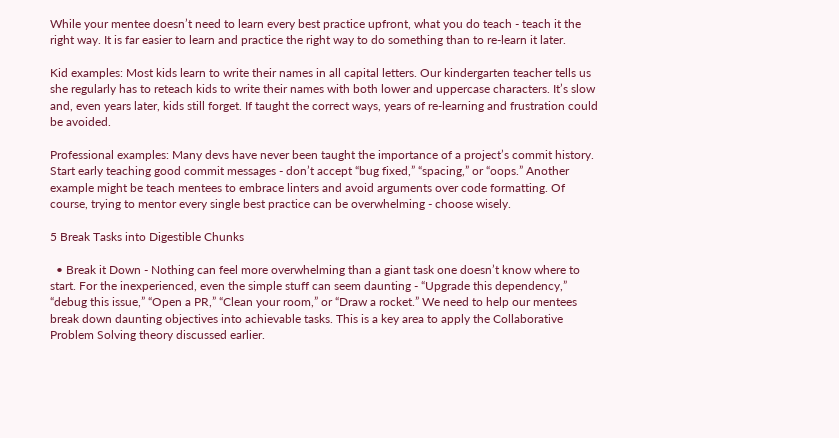While your mentee doesn’t need to learn every best practice upfront, what you do teach - teach it the right way. It is far easier to learn and practice the right way to do something than to re-learn it later.

Kid examples: Most kids learn to write their names in all capital letters. Our kindergarten teacher tells us she regularly has to reteach kids to write their names with both lower and uppercase characters. It’s slow and, even years later, kids still forget. If taught the correct ways, years of re-learning and frustration could be avoided.

Professional examples: Many devs have never been taught the importance of a project’s commit history. Start early teaching good commit messages - don’t accept “bug fixed,” “spacing,” or “oops.” Another example might be teach mentees to embrace linters and avoid arguments over code formatting. Of course, trying to mentor every single best practice can be overwhelming - choose wisely.

5 Break Tasks into Digestible Chunks

  • Break it Down - Nothing can feel more overwhelming than a giant task one doesn’t know where to start. For the inexperienced, even the simple stuff can seem daunting - “Upgrade this dependency,” “debug this issue,” “Open a PR,” “Clean your room,” or “Draw a rocket.” We need to help our mentees break down daunting objectives into achievable tasks. This is a key area to apply the Collaborative Problem Solving theory discussed earlier.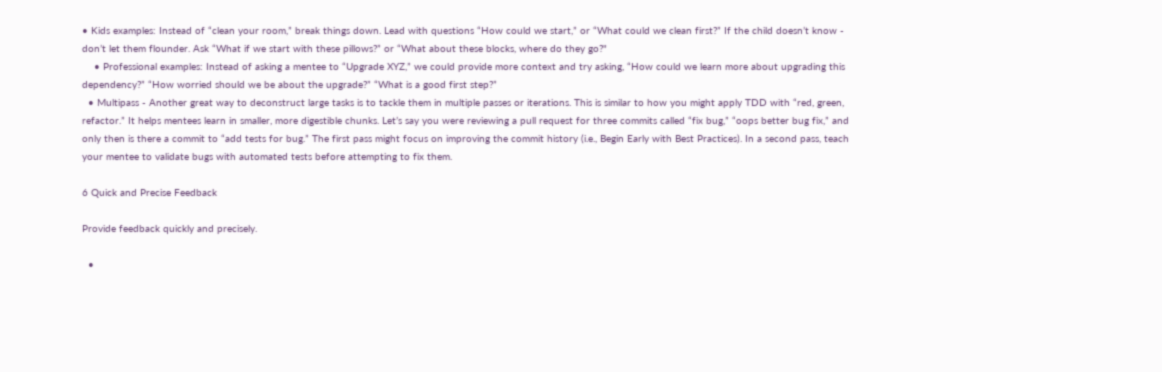• Kids examples: Instead of “clean your room,” break things down. Lead with questions “How could we start,” or “What could we clean first?” If the child doesn’t know - don’t let them flounder. Ask “What if we start with these pillows?” or “What about these blocks, where do they go?"
    • Professional examples: Instead of asking a mentee to “Upgrade XYZ,” we could provide more context and try asking, “How could we learn more about upgrading this dependency?” “How worried should we be about the upgrade?” “What is a good first step?”
  • Multipass - Another great way to deconstruct large tasks is to tackle them in multiple passes or iterations. This is similar to how you might apply TDD with “red, green, refactor.” It helps mentees learn in smaller, more digestible chunks. Let’s say you were reviewing a pull request for three commits called “fix bug,” “oops better bug fix,” and only then is there a commit to “add tests for bug.” The first pass might focus on improving the commit history (i.e., Begin Early with Best Practices). In a second pass, teach your mentee to validate bugs with automated tests before attempting to fix them.

6 Quick and Precise Feedback

Provide feedback quickly and precisely.

  •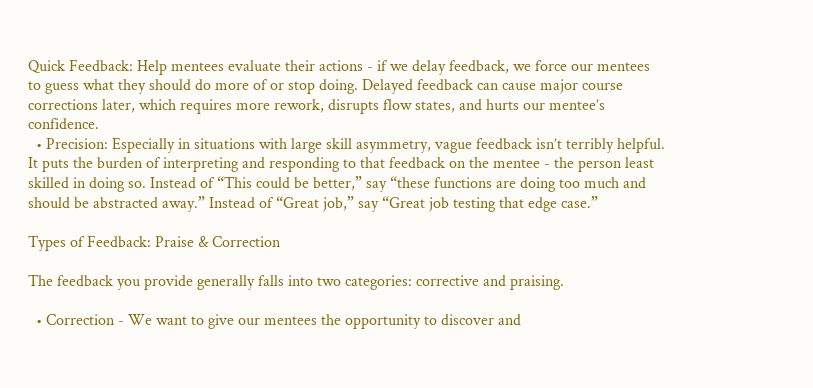Quick Feedback: Help mentees evaluate their actions - if we delay feedback, we force our mentees to guess what they should do more of or stop doing. Delayed feedback can cause major course corrections later, which requires more rework, disrupts flow states, and hurts our mentee’s confidence.
  • Precision: Especially in situations with large skill asymmetry, vague feedback isn’t terribly helpful. It puts the burden of interpreting and responding to that feedback on the mentee - the person least skilled in doing so. Instead of “This could be better,” say “these functions are doing too much and should be abstracted away.” Instead of “Great job,” say “Great job testing that edge case.”

Types of Feedback: Praise & Correction

The feedback you provide generally falls into two categories: corrective and praising.

  • Correction - We want to give our mentees the opportunity to discover and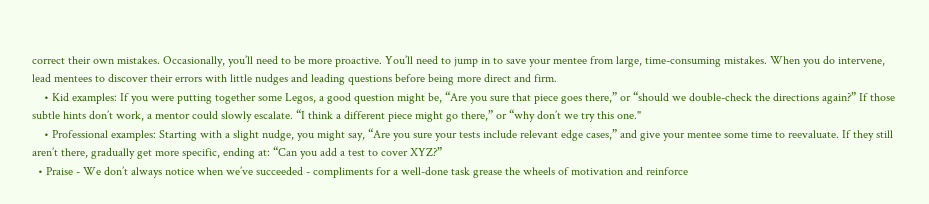correct their own mistakes. Occasionally, you’ll need to be more proactive. You’ll need to jump in to save your mentee from large, time-consuming mistakes. When you do intervene, lead mentees to discover their errors with little nudges and leading questions before being more direct and firm.
    • Kid examples: If you were putting together some Legos, a good question might be, “Are you sure that piece goes there,” or “should we double-check the directions again?” If those subtle hints don’t work, a mentor could slowly escalate. “I think a different piece might go there,” or “why don’t we try this one."
    • Professional examples: Starting with a slight nudge, you might say, “Are you sure your tests include relevant edge cases,” and give your mentee some time to reevaluate. If they still aren’t there, gradually get more specific, ending at: “Can you add a test to cover XYZ?”
  • Praise - We don’t always notice when we’ve succeeded - compliments for a well-done task grease the wheels of motivation and reinforce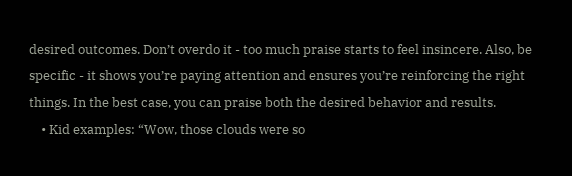desired outcomes. Don’t overdo it - too much praise starts to feel insincere. Also, be specific - it shows you’re paying attention and ensures you’re reinforcing the right things. In the best case, you can praise both the desired behavior and results.
    • Kid examples: “Wow, those clouds were so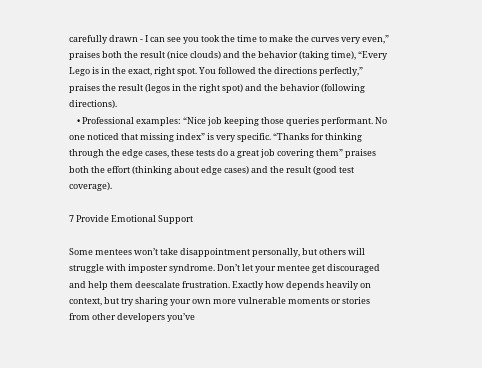carefully drawn - I can see you took the time to make the curves very even,” praises both the result (nice clouds) and the behavior (taking time), “Every Lego is in the exact, right spot. You followed the directions perfectly,” praises the result (legos in the right spot) and the behavior (following directions).
    • Professional examples: “Nice job keeping those queries performant. No one noticed that missing index” is very specific. “Thanks for thinking through the edge cases, these tests do a great job covering them” praises both the effort (thinking about edge cases) and the result (good test coverage).

7 Provide Emotional Support

Some mentees won’t take disappointment personally, but others will struggle with imposter syndrome. Don’t let your mentee get discouraged and help them deescalate frustration. Exactly how depends heavily on context, but try sharing your own more vulnerable moments or stories from other developers you’ve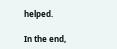helped.

In the end,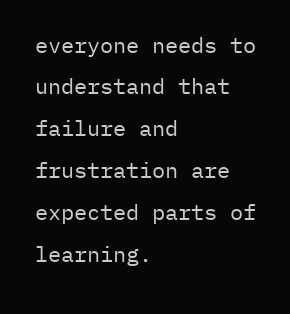everyone needs to understand that failure and frustration are expected parts of learning.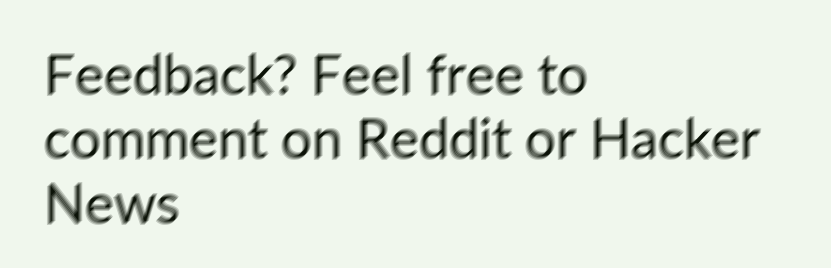Feedback? Feel free to comment on Reddit or Hacker News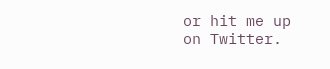or hit me up on Twitter.